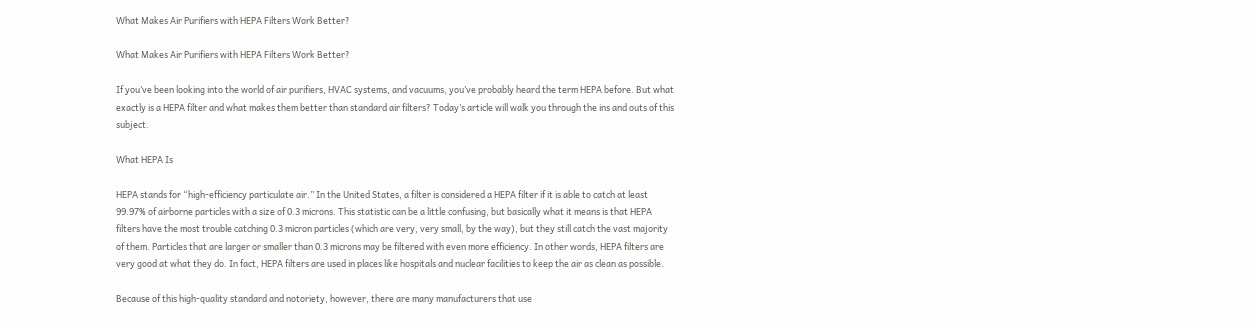What Makes Air Purifiers with HEPA Filters Work Better?

What Makes Air Purifiers with HEPA Filters Work Better?

If you’ve been looking into the world of air purifiers, HVAC systems, and vacuums, you’ve probably heard the term HEPA before. But what exactly is a HEPA filter and what makes them better than standard air filters? Today’s article will walk you through the ins and outs of this subject.

What HEPA Is

HEPA stands for “high-efficiency particulate air.” In the United States, a filter is considered a HEPA filter if it is able to catch at least 99.97% of airborne particles with a size of 0.3 microns. This statistic can be a little confusing, but basically what it means is that HEPA filters have the most trouble catching 0.3 micron particles (which are very, very small, by the way), but they still catch the vast majority of them. Particles that are larger or smaller than 0.3 microns may be filtered with even more efficiency. In other words, HEPA filters are very good at what they do. In fact, HEPA filters are used in places like hospitals and nuclear facilities to keep the air as clean as possible.

Because of this high-quality standard and notoriety, however, there are many manufacturers that use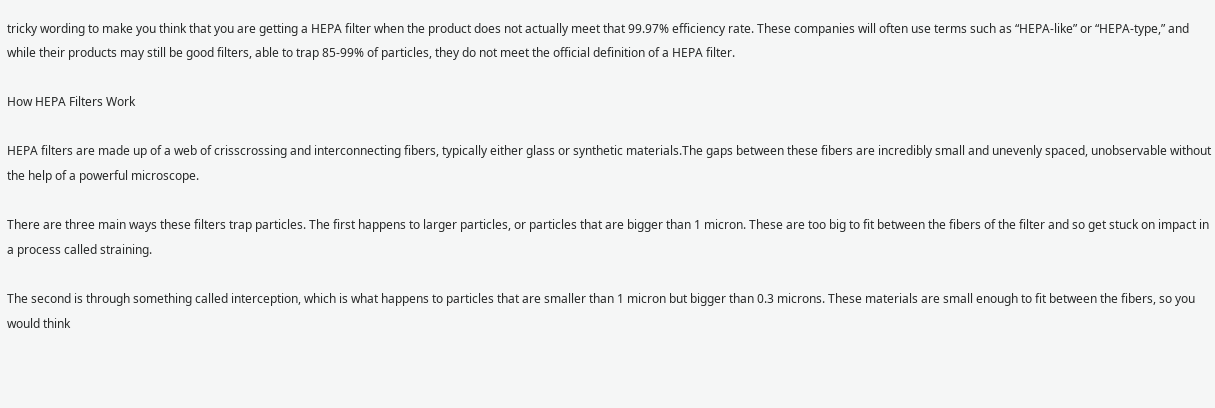tricky wording to make you think that you are getting a HEPA filter when the product does not actually meet that 99.97% efficiency rate. These companies will often use terms such as “HEPA-like” or “HEPA-type,” and while their products may still be good filters, able to trap 85-99% of particles, they do not meet the official definition of a HEPA filter.

How HEPA Filters Work

HEPA filters are made up of a web of crisscrossing and interconnecting fibers, typically either glass or synthetic materials.The gaps between these fibers are incredibly small and unevenly spaced, unobservable without the help of a powerful microscope.

There are three main ways these filters trap particles. The first happens to larger particles, or particles that are bigger than 1 micron. These are too big to fit between the fibers of the filter and so get stuck on impact in a process called straining.

The second is through something called interception, which is what happens to particles that are smaller than 1 micron but bigger than 0.3 microns. These materials are small enough to fit between the fibers, so you would think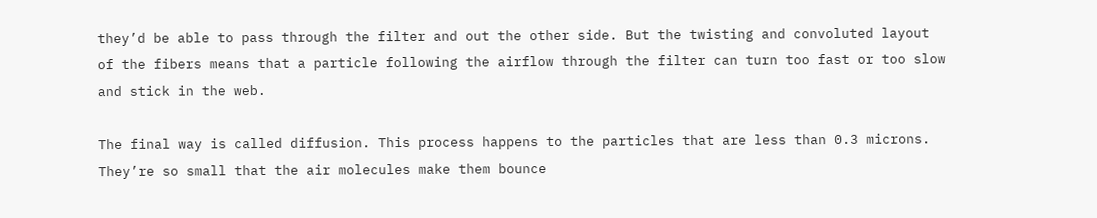they’d be able to pass through the filter and out the other side. But the twisting and convoluted layout of the fibers means that a particle following the airflow through the filter can turn too fast or too slow and stick in the web.

The final way is called diffusion. This process happens to the particles that are less than 0.3 microns. They’re so small that the air molecules make them bounce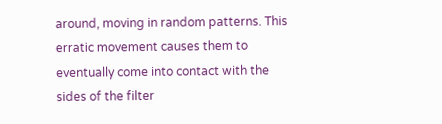around, moving in random patterns. This erratic movement causes them to eventually come into contact with the sides of the filter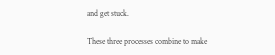and get stuck.

These three processes combine to make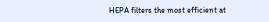HEPA filters the most efficient at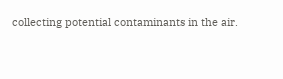collecting potential contaminants in the air.